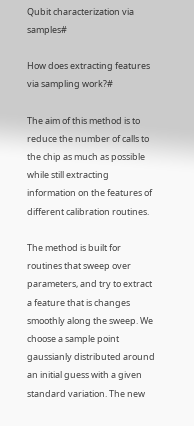Qubit characterization via samples#

How does extracting features via sampling work?#

The aim of this method is to reduce the number of calls to the chip as much as possible while still extracting information on the features of different calibration routines.

The method is built for routines that sweep over parameters, and try to extract a feature that is changes smoothly along the sweep. We choose a sample point gaussianly distributed around an initial guess with a given standard variation. The new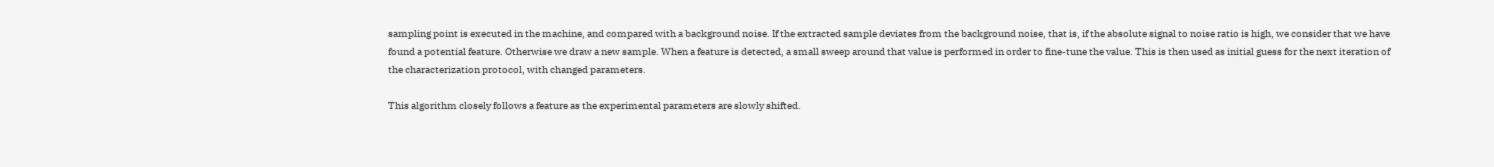sampling point is executed in the machine, and compared with a background noise. If the extracted sample deviates from the background noise, that is, if the absolute signal to noise ratio is high, we consider that we have found a potential feature. Otherwise we draw a new sample. When a feature is detected, a small sweep around that value is performed in order to fine-tune the value. This is then used as initial guess for the next iteration of the characterization protocol, with changed parameters.

This algorithm closely follows a feature as the experimental parameters are slowly shifted.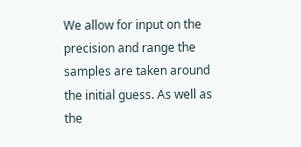We allow for input on the precision and range the samples are taken around the initial guess. As well as the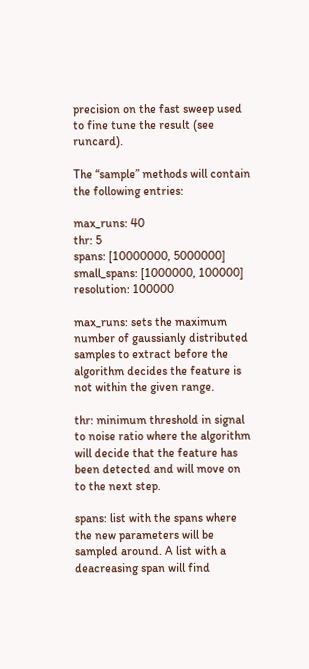precision on the fast sweep used to fine tune the result (see runcard).

The “sample” methods will contain the following entries:

max_runs: 40
thr: 5
spans: [10000000, 5000000]
small_spans: [1000000, 100000]
resolution: 100000

max_runs: sets the maximum number of gaussianly distributed samples to extract before the algorithm decides the feature is not within the given range.

thr: minimum threshold in signal to noise ratio where the algorithm will decide that the feature has been detected and will move on to the next step.

spans: list with the spans where the new parameters will be sampled around. A list with a deacreasing span will find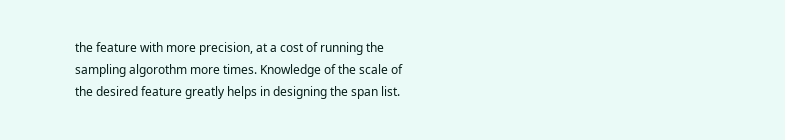the feature with more precision, at a cost of running the sampling algorothm more times. Knowledge of the scale of the desired feature greatly helps in designing the span list.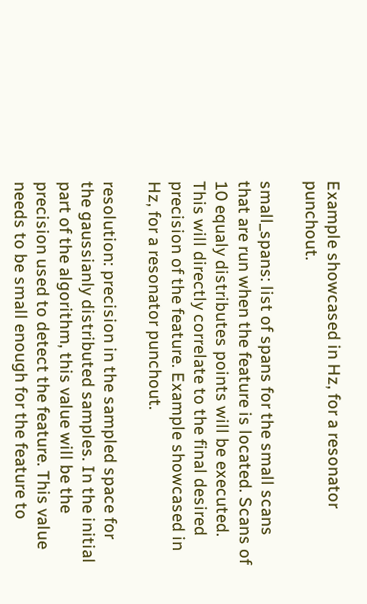Example showcased in Hz, for a resonator punchout.

small_spans: list of spans for the small scans that are run when the feature is located. Scans of 10 equaly distributes points will be executed. This will directly correlate to the final desired precision of the feature. Example showcased in Hz, for a resonator punchout.

resolution: precision in the sampled space for the gaussianly distributed samples. In the initial part of the algorithm, this value will be the precision used to detect the feature. This value needs to be small enough for the feature to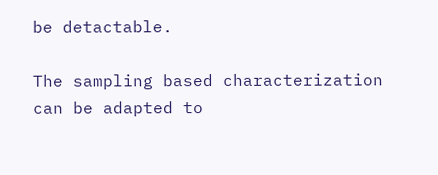be detactable.

The sampling based characterization can be adapted to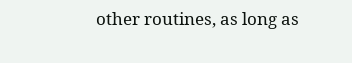other routines, as long as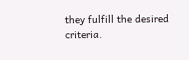they fulfill the desired criteria.